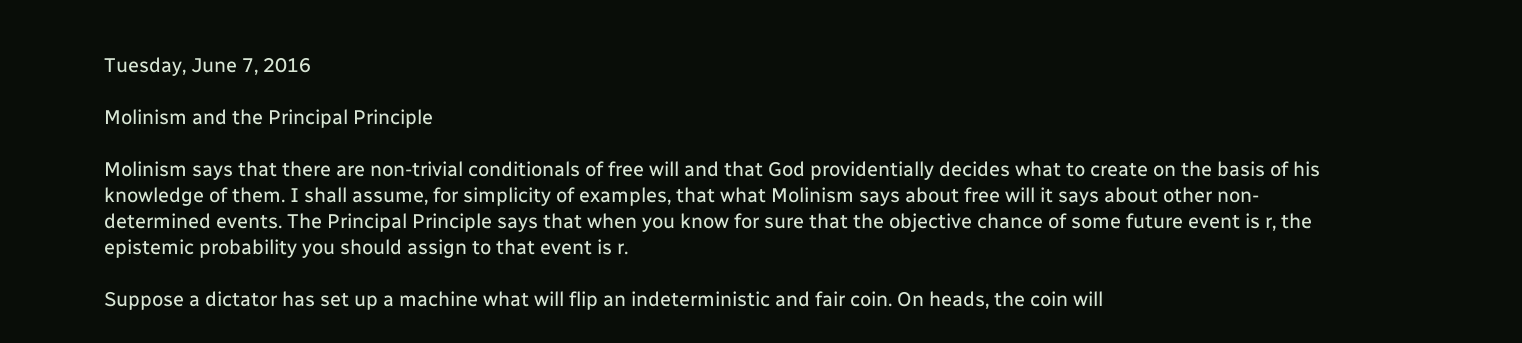Tuesday, June 7, 2016

Molinism and the Principal Principle

Molinism says that there are non-trivial conditionals of free will and that God providentially decides what to create on the basis of his knowledge of them. I shall assume, for simplicity of examples, that what Molinism says about free will it says about other non-determined events. The Principal Principle says that when you know for sure that the objective chance of some future event is r, the epistemic probability you should assign to that event is r.

Suppose a dictator has set up a machine what will flip an indeterministic and fair coin. On heads, the coin will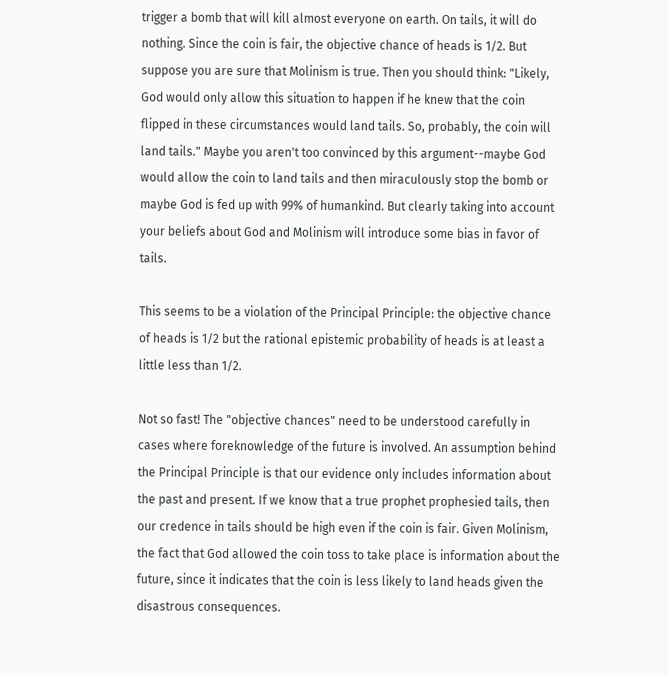trigger a bomb that will kill almost everyone on earth. On tails, it will do nothing. Since the coin is fair, the objective chance of heads is 1/2. But suppose you are sure that Molinism is true. Then you should think: "Likely, God would only allow this situation to happen if he knew that the coin flipped in these circumstances would land tails. So, probably, the coin will land tails." Maybe you aren't too convinced by this argument--maybe God would allow the coin to land tails and then miraculously stop the bomb or maybe God is fed up with 99% of humankind. But clearly taking into account your beliefs about God and Molinism will introduce some bias in favor of tails.

This seems to be a violation of the Principal Principle: the objective chance of heads is 1/2 but the rational epistemic probability of heads is at least a little less than 1/2.

Not so fast! The "objective chances" need to be understood carefully in cases where foreknowledge of the future is involved. An assumption behind the Principal Principle is that our evidence only includes information about the past and present. If we know that a true prophet prophesied tails, then our credence in tails should be high even if the coin is fair. Given Molinism, the fact that God allowed the coin toss to take place is information about the future, since it indicates that the coin is less likely to land heads given the disastrous consequences.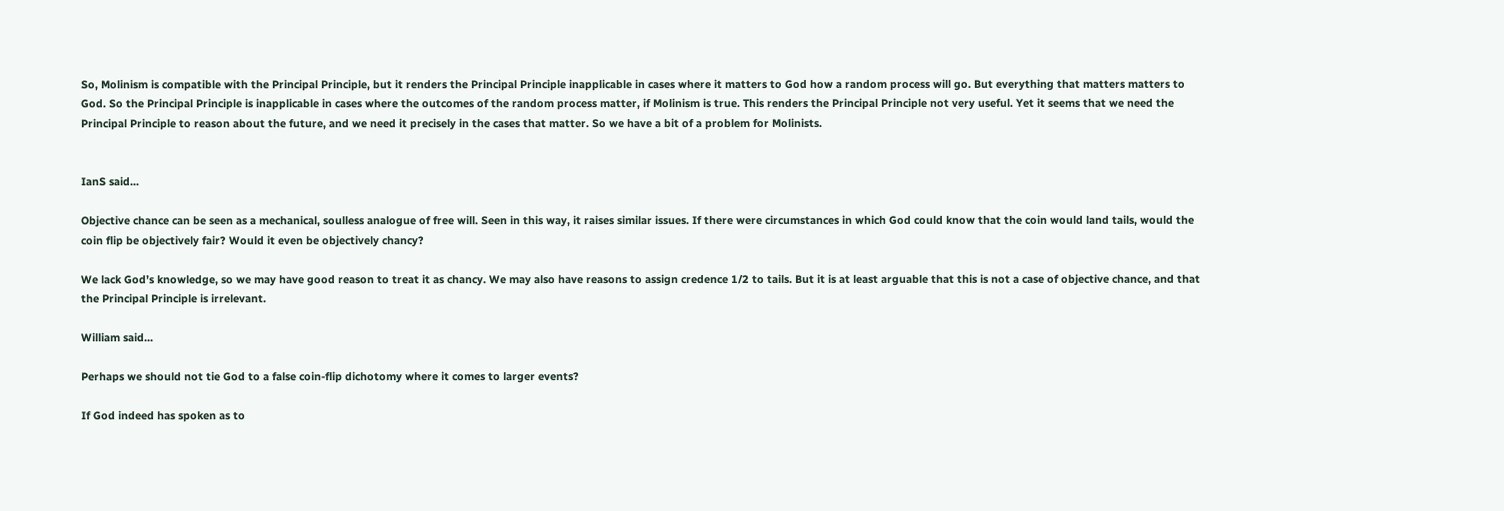So, Molinism is compatible with the Principal Principle, but it renders the Principal Principle inapplicable in cases where it matters to God how a random process will go. But everything that matters matters to God. So the Principal Principle is inapplicable in cases where the outcomes of the random process matter, if Molinism is true. This renders the Principal Principle not very useful. Yet it seems that we need the Principal Principle to reason about the future, and we need it precisely in the cases that matter. So we have a bit of a problem for Molinists.


IanS said...

Objective chance can be seen as a mechanical, soulless analogue of free will. Seen in this way, it raises similar issues. If there were circumstances in which God could know that the coin would land tails, would the coin flip be objectively fair? Would it even be objectively chancy?

We lack God’s knowledge, so we may have good reason to treat it as chancy. We may also have reasons to assign credence 1/2 to tails. But it is at least arguable that this is not a case of objective chance, and that the Principal Principle is irrelevant.

William said...

Perhaps we should not tie God to a false coin-flip dichotomy where it comes to larger events?

If God indeed has spoken as to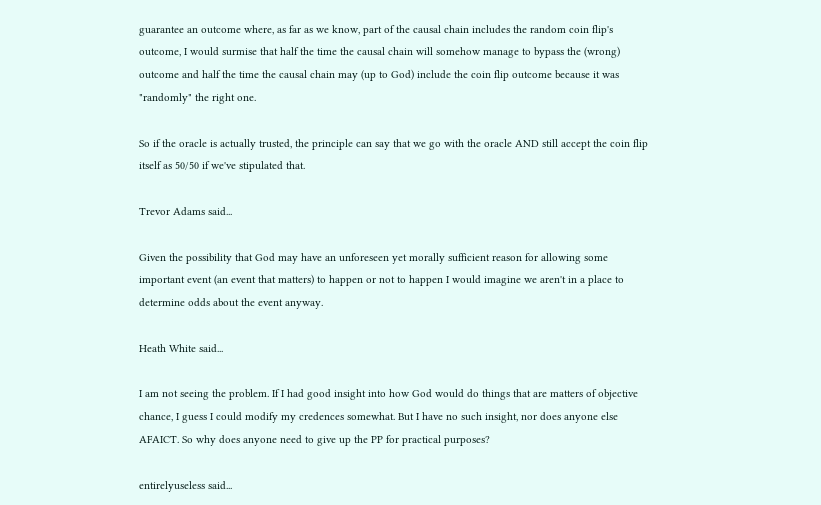guarantee an outcome where, as far as we know, part of the causal chain includes the random coin flip's outcome, I would surmise that half the time the causal chain will somehow manage to bypass the (wrong) outcome and half the time the causal chain may (up to God) include the coin flip outcome because it was "randomly" the right one.

So if the oracle is actually trusted, the principle can say that we go with the oracle AND still accept the coin flip itself as 50/50 if we've stipulated that.

Trevor Adams said...

Given the possibility that God may have an unforeseen yet morally sufficient reason for allowing some important event (an event that matters) to happen or not to happen I would imagine we aren't in a place to determine odds about the event anyway.

Heath White said...

I am not seeing the problem. If I had good insight into how God would do things that are matters of objective chance, I guess I could modify my credences somewhat. But I have no such insight, nor does anyone else AFAICT. So why does anyone need to give up the PP for practical purposes?

entirelyuseless said...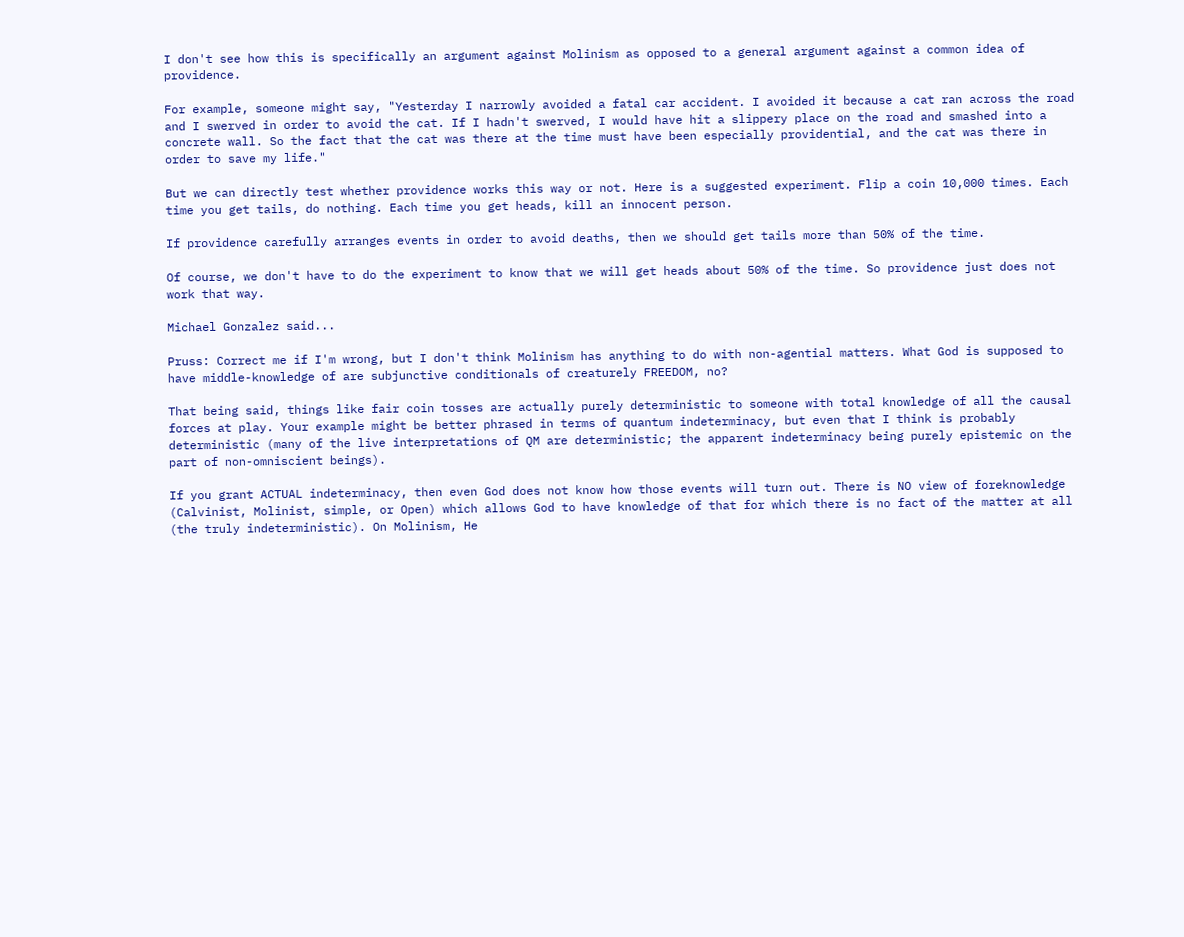I don't see how this is specifically an argument against Molinism as opposed to a general argument against a common idea of providence.

For example, someone might say, "Yesterday I narrowly avoided a fatal car accident. I avoided it because a cat ran across the road and I swerved in order to avoid the cat. If I hadn't swerved, I would have hit a slippery place on the road and smashed into a concrete wall. So the fact that the cat was there at the time must have been especially providential, and the cat was there in order to save my life."

But we can directly test whether providence works this way or not. Here is a suggested experiment. Flip a coin 10,000 times. Each time you get tails, do nothing. Each time you get heads, kill an innocent person.

If providence carefully arranges events in order to avoid deaths, then we should get tails more than 50% of the time.

Of course, we don't have to do the experiment to know that we will get heads about 50% of the time. So providence just does not work that way.

Michael Gonzalez said...

Pruss: Correct me if I'm wrong, but I don't think Molinism has anything to do with non-agential matters. What God is supposed to have middle-knowledge of are subjunctive conditionals of creaturely FREEDOM, no?

That being said, things like fair coin tosses are actually purely deterministic to someone with total knowledge of all the causal forces at play. Your example might be better phrased in terms of quantum indeterminacy, but even that I think is probably deterministic (many of the live interpretations of QM are deterministic; the apparent indeterminacy being purely epistemic on the part of non-omniscient beings).

If you grant ACTUAL indeterminacy, then even God does not know how those events will turn out. There is NO view of foreknowledge (Calvinist, Molinist, simple, or Open) which allows God to have knowledge of that for which there is no fact of the matter at all (the truly indeterministic). On Molinism, He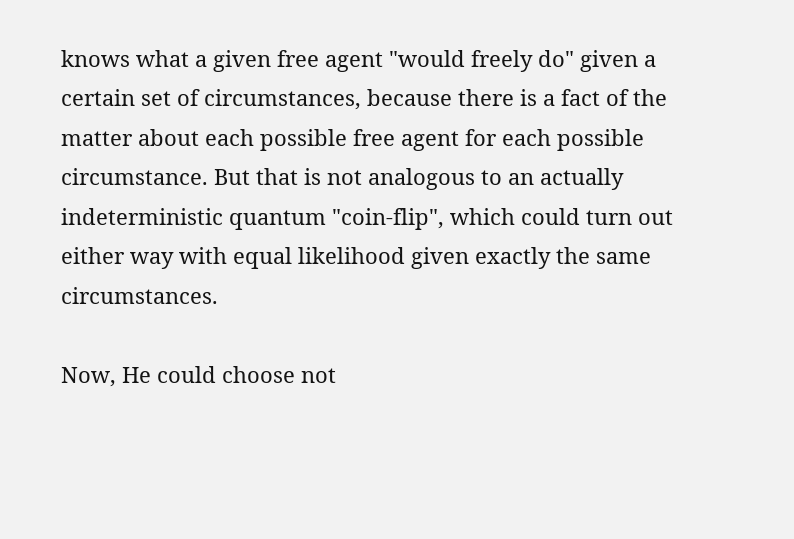knows what a given free agent "would freely do" given a certain set of circumstances, because there is a fact of the matter about each possible free agent for each possible circumstance. But that is not analogous to an actually indeterministic quantum "coin-flip", which could turn out either way with equal likelihood given exactly the same circumstances.

Now, He could choose not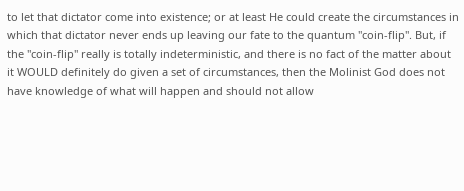to let that dictator come into existence; or at least He could create the circumstances in which that dictator never ends up leaving our fate to the quantum "coin-flip". But, if the "coin-flip" really is totally indeterministic, and there is no fact of the matter about it WOULD definitely do given a set of circumstances, then the Molinist God does not have knowledge of what will happen and should not allow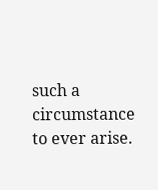such a circumstance to ever arise.